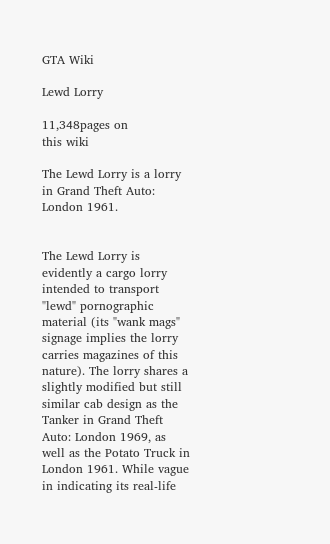GTA Wiki

Lewd Lorry

11,348pages on
this wiki

The Lewd Lorry is a lorry in Grand Theft Auto: London 1961.


The Lewd Lorry is evidently a cargo lorry intended to transport "lewd" pornographic material (its "wank mags" signage implies the lorry carries magazines of this nature). The lorry shares a slightly modified but still similar cab design as the Tanker in Grand Theft Auto: London 1969, as well as the Potato Truck in London 1961. While vague in indicating its real-life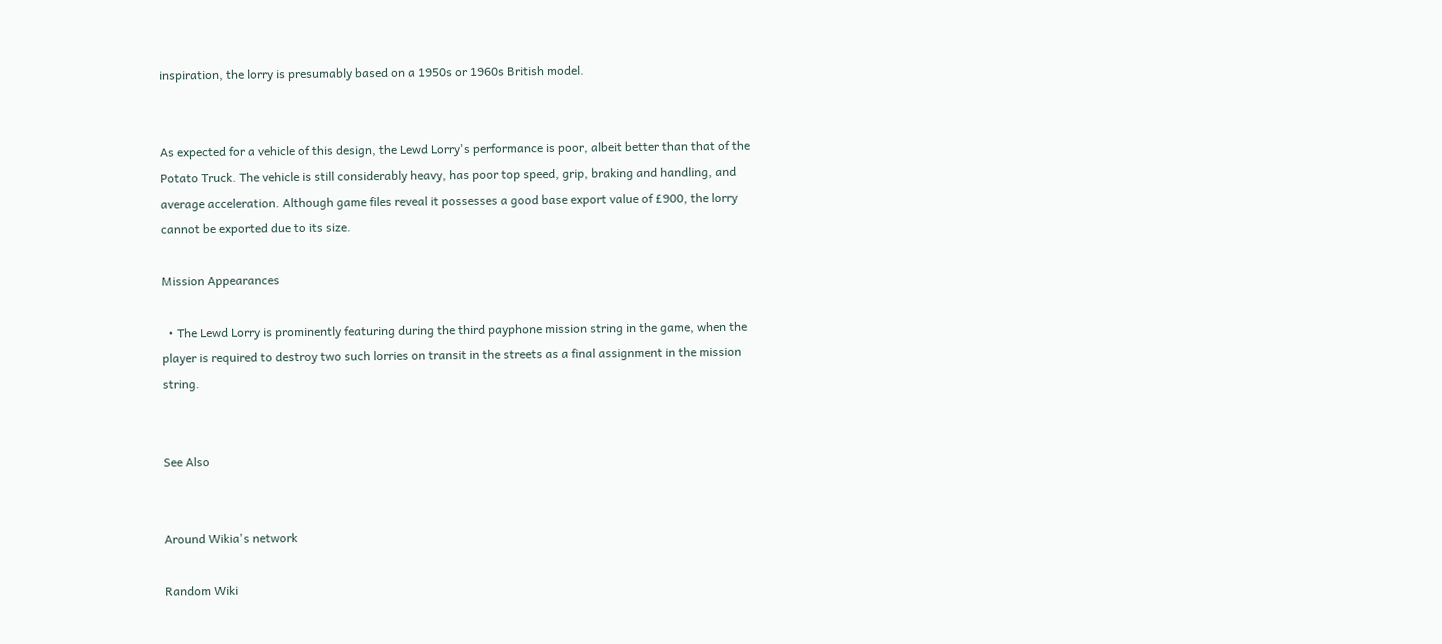inspiration, the lorry is presumably based on a 1950s or 1960s British model.


As expected for a vehicle of this design, the Lewd Lorry's performance is poor, albeit better than that of the Potato Truck. The vehicle is still considerably heavy, has poor top speed, grip, braking and handling, and average acceleration. Although game files reveal it possesses a good base export value of £900, the lorry cannot be exported due to its size.

Mission Appearances

  • The Lewd Lorry is prominently featuring during the third payphone mission string in the game, when the player is required to destroy two such lorries on transit in the streets as a final assignment in the mission string.


See Also


Around Wikia's network

Random Wiki